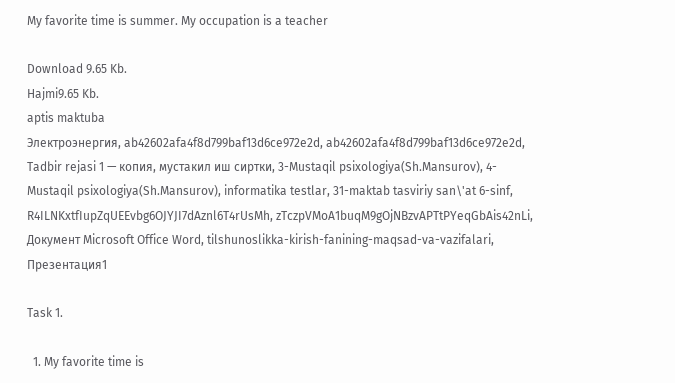My favorite time is summer. My occupation is a teacher

Download 9.65 Kb.
Hajmi9.65 Kb.
aptis maktuba
Электроэнергия, ab42602afa4f8d799baf13d6ce972e2d, ab42602afa4f8d799baf13d6ce972e2d, Tadbir rejasi 1 — копия, мустакил иш сиртки, 3-Mustaqil psixologiya(Sh.Mansurov), 4-Mustaqil psixologiya(Sh.Mansurov), informatika testlar, 31-maktab tasviriy san\'at 6-sinf, R4ILNKxtfIupZqUEEvbg6OJYJI7dAznl6T4rUsMh, zTczpVMoA1buqM9gOjNBzvAPTtPYeqGbAis42nLi, Документ Microsoft Office Word, tilshunoslikka-kirish-fanining-maqsad-va-vazifalari, Презентация1

Task 1.

  1. My favorite time is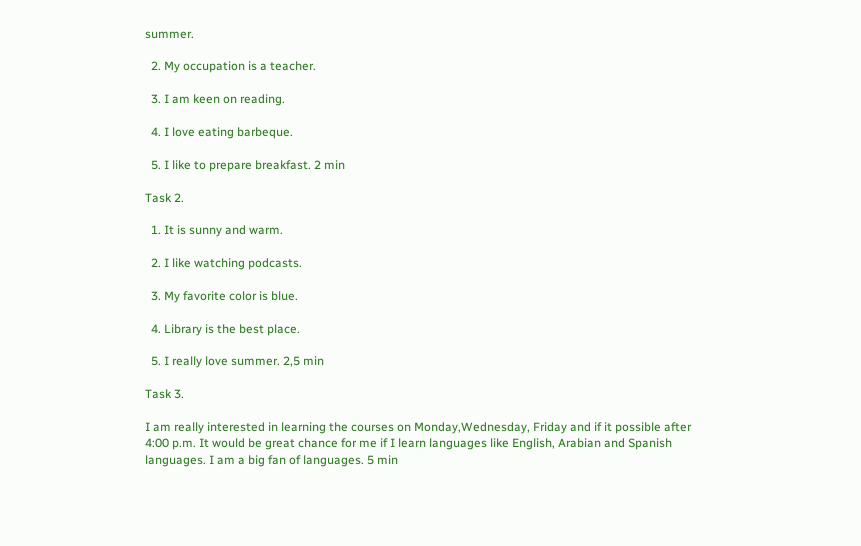summer.

  2. My occupation is a teacher.

  3. I am keen on reading.

  4. I love eating barbeque.

  5. I like to prepare breakfast. 2 min

Task 2.

  1. It is sunny and warm.

  2. I like watching podcasts.

  3. My favorite color is blue.

  4. Library is the best place.

  5. I really love summer. 2,5 min

Task 3.

I am really interested in learning the courses on Monday,Wednesday, Friday and if it possible after 4:00 p.m. It would be great chance for me if I learn languages like English, Arabian and Spanish languages. I am a big fan of languages. 5 min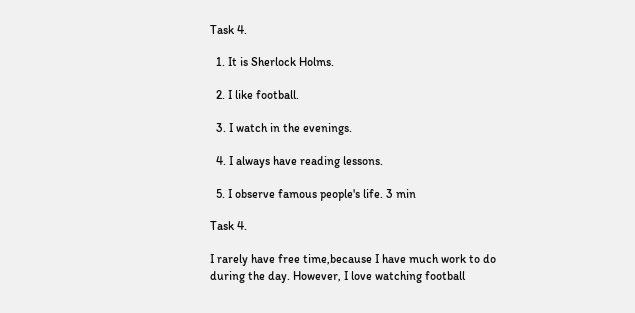Task 4.

  1. It is Sherlock Holms.

  2. I like football.

  3. I watch in the evenings.

  4. I always have reading lessons.

  5. I observe famous people's life. 3 min

Task 4.

I rarely have free time,because I have much work to do during the day. However, I love watching football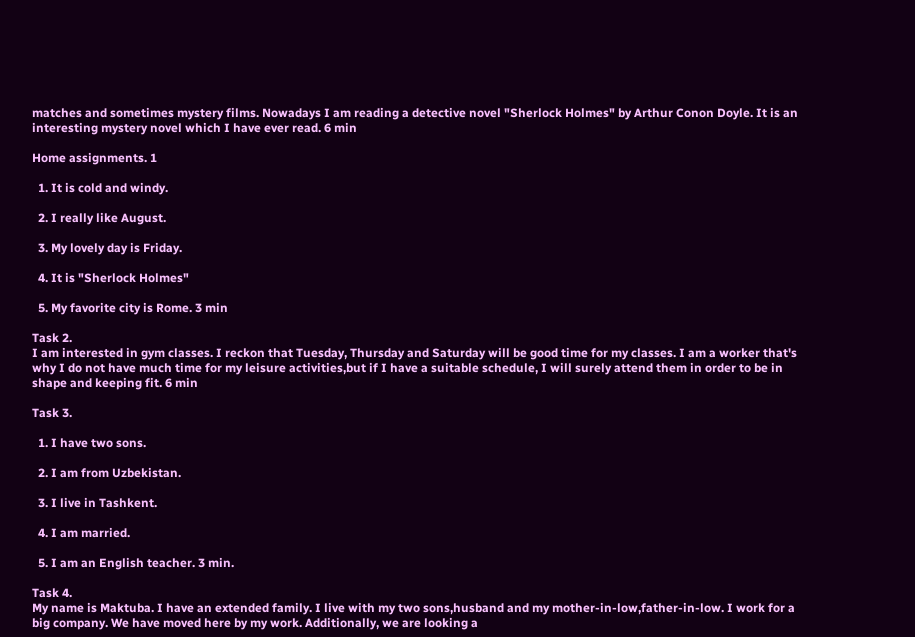matches and sometimes mystery films. Nowadays I am reading a detective novel "Sherlock Holmes" by Arthur Conon Doyle. It is an interesting mystery novel which I have ever read. 6 min

Home assignments. 1

  1. It is cold and windy.

  2. I really like August.

  3. My lovely day is Friday.

  4. It is "Sherlock Holmes"

  5. My favorite city is Rome. 3 min

Task 2.
I am interested in gym classes. I reckon that Tuesday, Thursday and Saturday will be good time for my classes. I am a worker that's why I do not have much time for my leisure activities,but if I have a suitable schedule, I will surely attend them in order to be in shape and keeping fit. 6 min

Task 3.

  1. I have two sons.

  2. I am from Uzbekistan.

  3. I live in Tashkent.

  4. I am married.

  5. I am an English teacher. 3 min.

Task 4.
My name is Maktuba. I have an extended family. I live with my two sons,husband and my mother-in-low,father-in-low. I work for a big company. We have moved here by my work. Additionally, we are looking a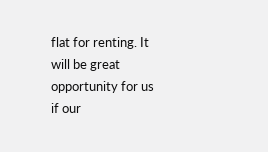flat for renting. It will be great opportunity for us if our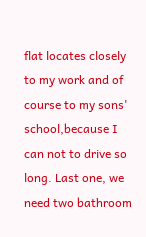flat locates closely to my work and of course to my sons' school,because I can not to drive so long. Last one, we need two bathroom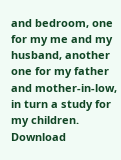and bedroom, one for my me and my husband, another one for my father and mother-in-low, in turn a study for my children.
Download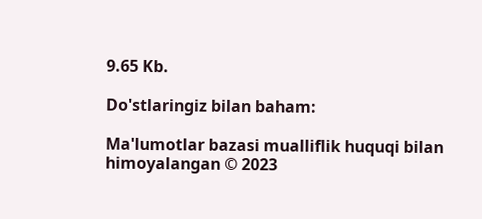9.65 Kb.

Do'stlaringiz bilan baham:

Ma'lumotlar bazasi mualliflik huquqi bilan himoyalangan © 2023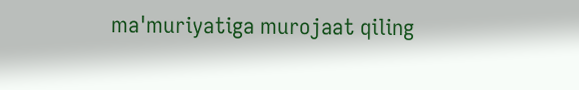ma'muriyatiga murojaat qiling